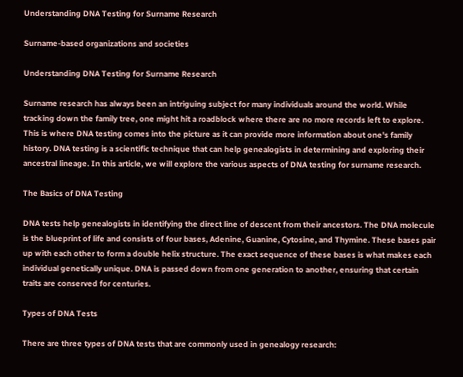Understanding DNA Testing for Surname Research

Surname-based organizations and societies

Understanding DNA Testing for Surname Research

Surname research has always been an intriguing subject for many individuals around the world. While tracking down the family tree, one might hit a roadblock where there are no more records left to explore. This is where DNA testing comes into the picture as it can provide more information about one's family history. DNA testing is a scientific technique that can help genealogists in determining and exploring their ancestral lineage. In this article, we will explore the various aspects of DNA testing for surname research.

The Basics of DNA Testing

DNA tests help genealogists in identifying the direct line of descent from their ancestors. The DNA molecule is the blueprint of life and consists of four bases, Adenine, Guanine, Cytosine, and Thymine. These bases pair up with each other to form a double helix structure. The exact sequence of these bases is what makes each individual genetically unique. DNA is passed down from one generation to another, ensuring that certain traits are conserved for centuries.

Types of DNA Tests

There are three types of DNA tests that are commonly used in genealogy research: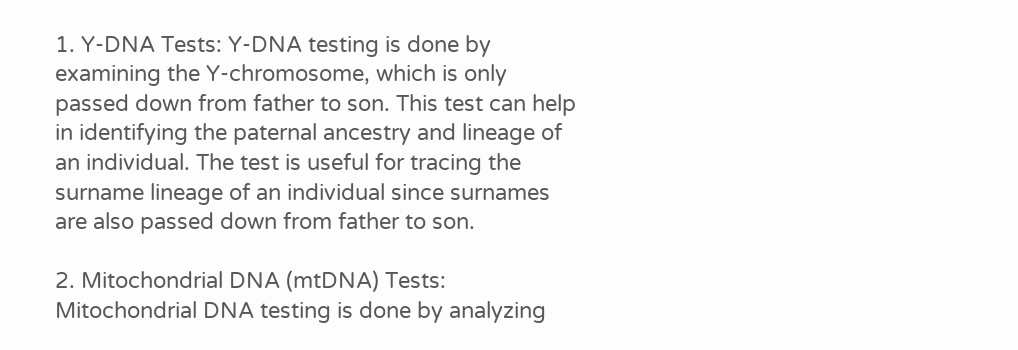1. Y-DNA Tests: Y-DNA testing is done by examining the Y-chromosome, which is only passed down from father to son. This test can help in identifying the paternal ancestry and lineage of an individual. The test is useful for tracing the surname lineage of an individual since surnames are also passed down from father to son.

2. Mitochondrial DNA (mtDNA) Tests: Mitochondrial DNA testing is done by analyzing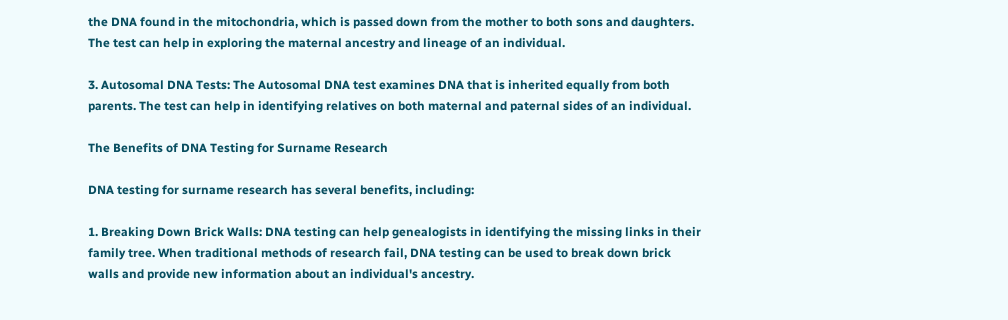the DNA found in the mitochondria, which is passed down from the mother to both sons and daughters. The test can help in exploring the maternal ancestry and lineage of an individual.

3. Autosomal DNA Tests: The Autosomal DNA test examines DNA that is inherited equally from both parents. The test can help in identifying relatives on both maternal and paternal sides of an individual.

The Benefits of DNA Testing for Surname Research

DNA testing for surname research has several benefits, including:

1. Breaking Down Brick Walls: DNA testing can help genealogists in identifying the missing links in their family tree. When traditional methods of research fail, DNA testing can be used to break down brick walls and provide new information about an individual's ancestry.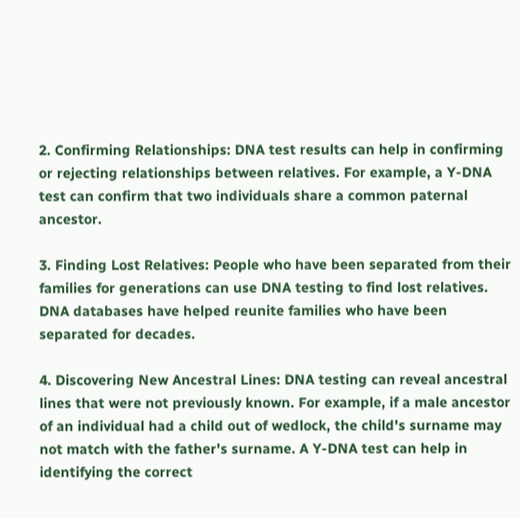2. Confirming Relationships: DNA test results can help in confirming or rejecting relationships between relatives. For example, a Y-DNA test can confirm that two individuals share a common paternal ancestor.

3. Finding Lost Relatives: People who have been separated from their families for generations can use DNA testing to find lost relatives. DNA databases have helped reunite families who have been separated for decades.

4. Discovering New Ancestral Lines: DNA testing can reveal ancestral lines that were not previously known. For example, if a male ancestor of an individual had a child out of wedlock, the child's surname may not match with the father's surname. A Y-DNA test can help in identifying the correct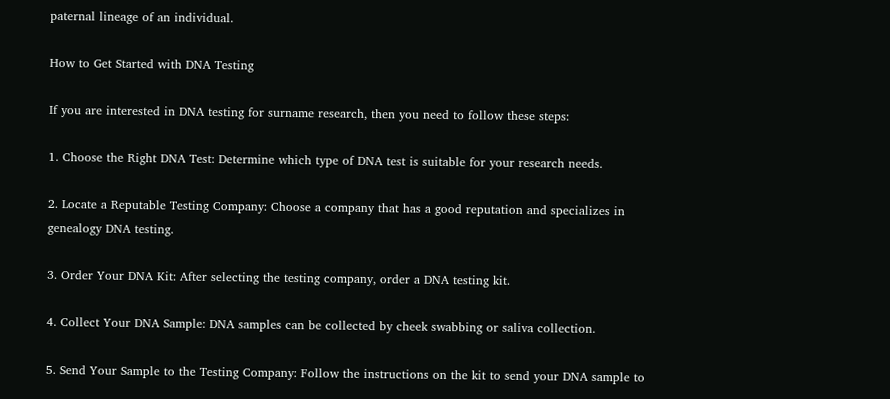paternal lineage of an individual.

How to Get Started with DNA Testing

If you are interested in DNA testing for surname research, then you need to follow these steps:

1. Choose the Right DNA Test: Determine which type of DNA test is suitable for your research needs.

2. Locate a Reputable Testing Company: Choose a company that has a good reputation and specializes in genealogy DNA testing.

3. Order Your DNA Kit: After selecting the testing company, order a DNA testing kit.

4. Collect Your DNA Sample: DNA samples can be collected by cheek swabbing or saliva collection.

5. Send Your Sample to the Testing Company: Follow the instructions on the kit to send your DNA sample to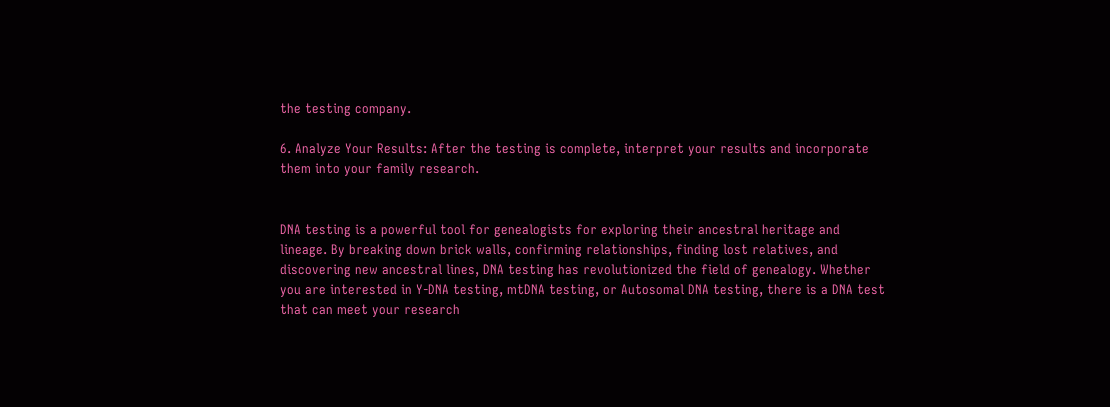the testing company.

6. Analyze Your Results: After the testing is complete, interpret your results and incorporate them into your family research.


DNA testing is a powerful tool for genealogists for exploring their ancestral heritage and lineage. By breaking down brick walls, confirming relationships, finding lost relatives, and discovering new ancestral lines, DNA testing has revolutionized the field of genealogy. Whether you are interested in Y-DNA testing, mtDNA testing, or Autosomal DNA testing, there is a DNA test that can meet your research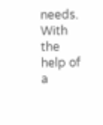needs. With the help of a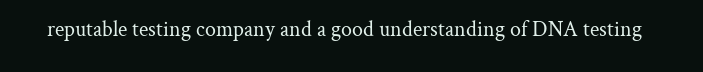reputable testing company and a good understanding of DNA testing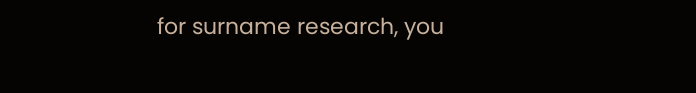for surname research, you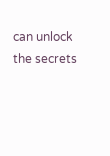can unlock the secrets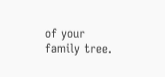of your family tree.